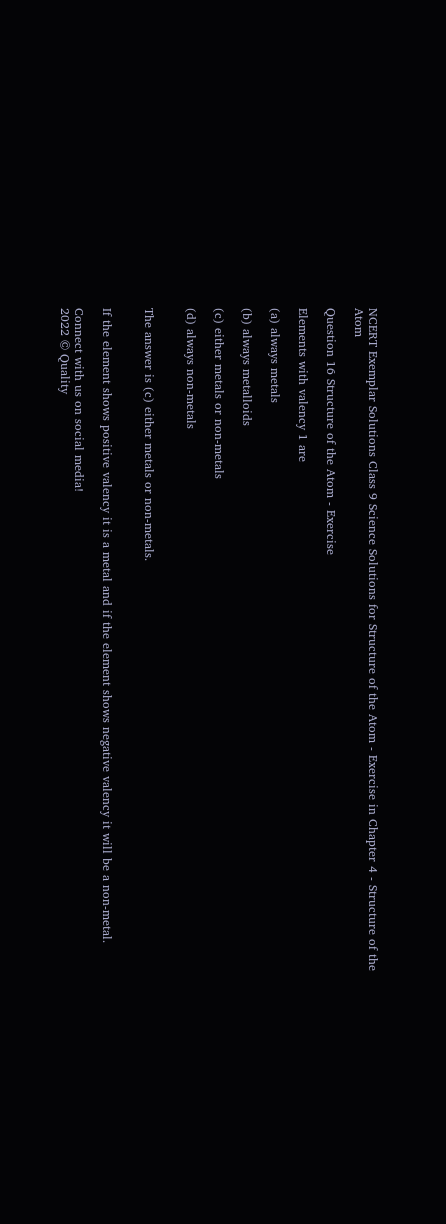NCERT Exemplar Solutions Class 9 Science Solutions for Structure of the Atom - Exercise in Chapter 4 - Structure of the Atom

Question 16 Structure of the Atom - Exercise

Elements with valency 1 are

(a) always metals

(b) always metalloids

(c) either metals or non-metals

(d) always non-metals


The answer is (c) either metals or non-metals.


If the element shows positive valency it is a metal and if the element shows negative valency it will be a non-metal.

Connect with us on social media!
2022 © Quality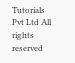Tutorials Pvt Ltd All rights reserved